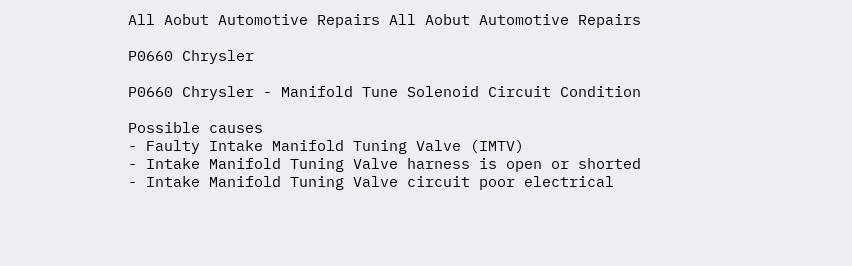All Aobut Automotive Repairs All Aobut Automotive Repairs

P0660 Chrysler

P0660 Chrysler - Manifold Tune Solenoid Circuit Condition

Possible causes
- Faulty Intake Manifold Tuning Valve (IMTV)
- Intake Manifold Tuning Valve harness is open or shorted
- Intake Manifold Tuning Valve circuit poor electrical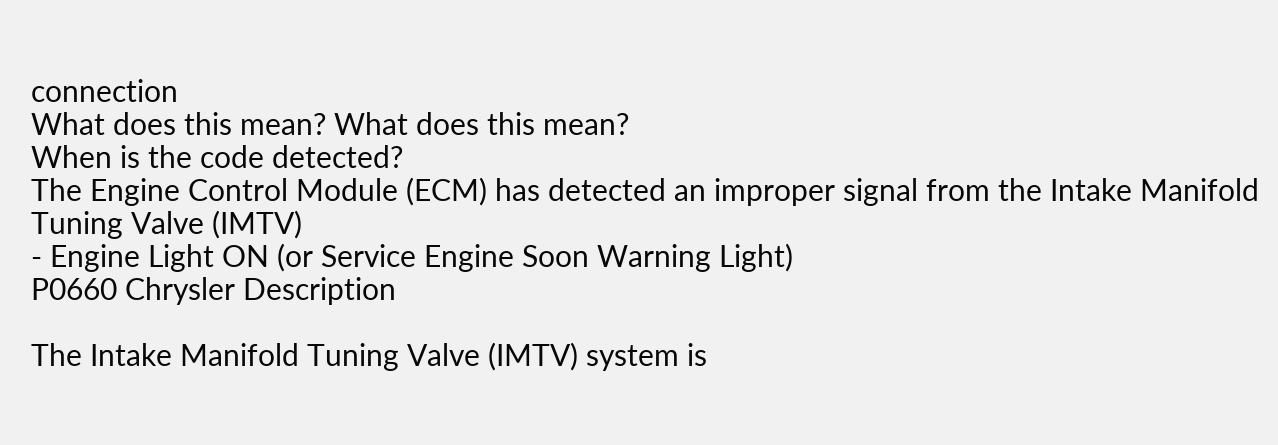connection
What does this mean? What does this mean?
When is the code detected?
The Engine Control Module (ECM) has detected an improper signal from the Intake Manifold Tuning Valve (IMTV)
- Engine Light ON (or Service Engine Soon Warning Light)
P0660 Chrysler Description

The Intake Manifold Tuning Valve (IMTV) system is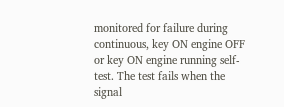monitored for failure during continuous, key ON engine OFF or key ON engine running self-test. The test fails when the signal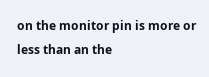on the monitor pin is more or less than an the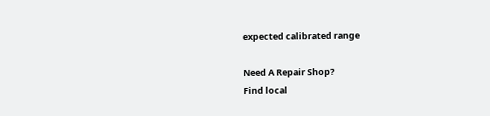expected calibrated range

Need A Repair Shop?
Find local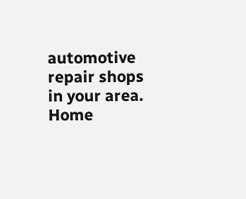automotive repair shops in your area.
Home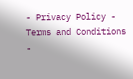- Privacy Policy - Terms and Conditions -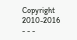Copyright 2010-2016 - - -